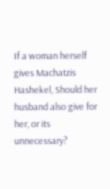If a woman herself gives Machatzis Hashekel, Should her husband also give for her, or its unnecessary?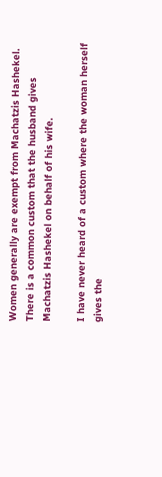Women generally are exempt from Machatzis Hashekel. There is a common custom that the husband gives Machatzis Hashekel on behalf of his wife.

I have never heard of a custom where the woman herself gives the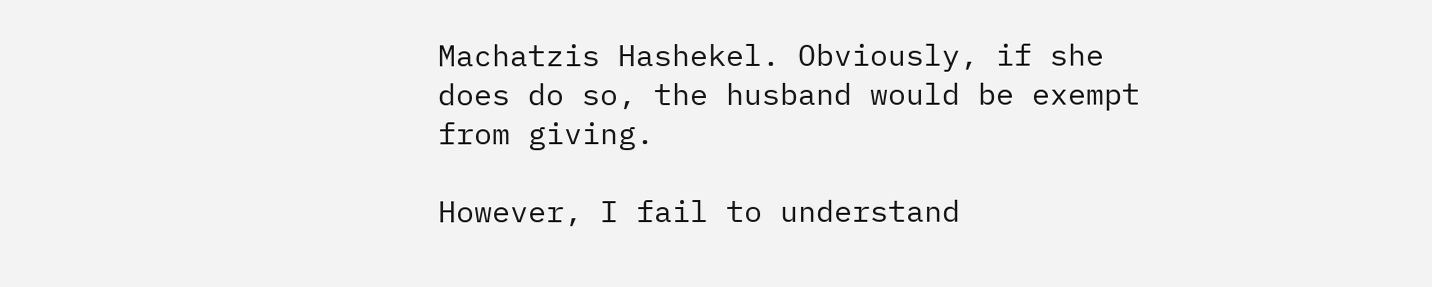Machatzis Hashekel. Obviously, if she does do so, the husband would be exempt from giving.

However, I fail to understand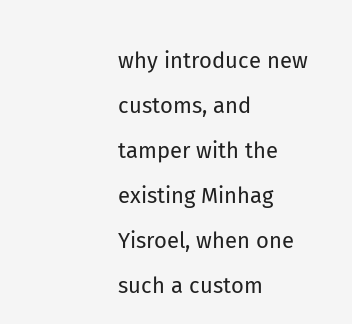why introduce new customs, and tamper with the existing Minhag Yisroel, when one such a custom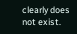clearly does not exist.